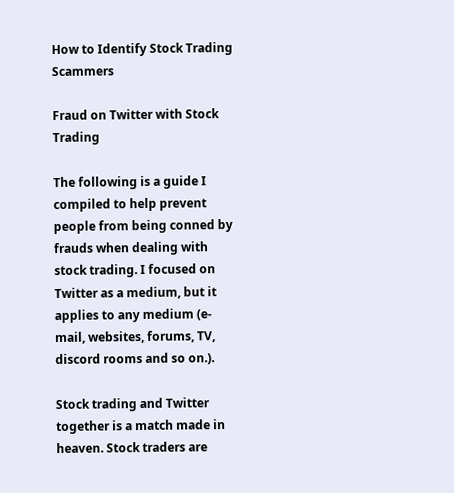How to Identify Stock Trading Scammers

Fraud on Twitter with Stock Trading

The following is a guide I compiled to help prevent people from being conned by frauds when dealing with stock trading. I focused on Twitter as a medium, but it applies to any medium (e-mail, websites, forums, TV, discord rooms and so on.).

Stock trading and Twitter together is a match made in heaven. Stock traders are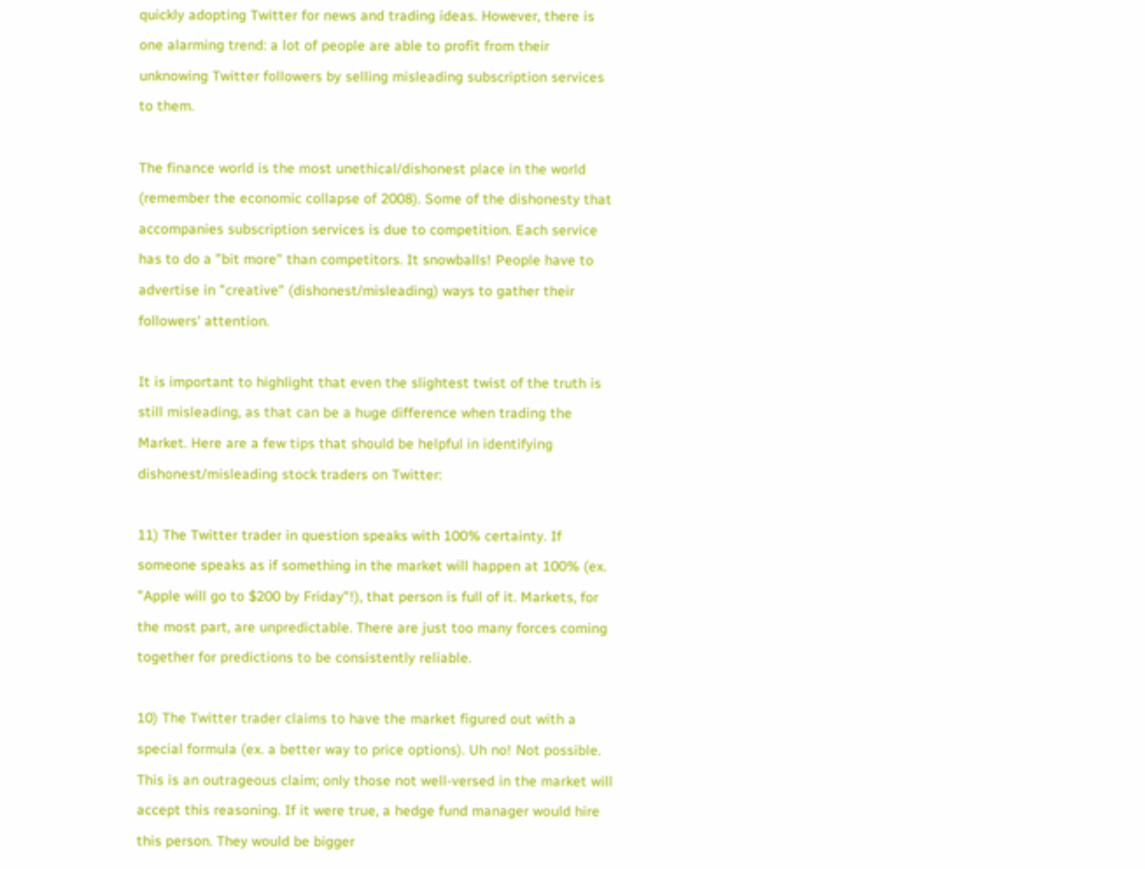quickly adopting Twitter for news and trading ideas. However, there is one alarming trend: a lot of people are able to profit from their unknowing Twitter followers by selling misleading subscription services to them.

The finance world is the most unethical/dishonest place in the world (remember the economic collapse of 2008). Some of the dishonesty that accompanies subscription services is due to competition. Each service has to do a "bit more" than competitors. It snowballs! People have to advertise in "creative" (dishonest/misleading) ways to gather their followers' attention.

It is important to highlight that even the slightest twist of the truth is still misleading, as that can be a huge difference when trading the Market. Here are a few tips that should be helpful in identifying dishonest/misleading stock traders on Twitter:

11) The Twitter trader in question speaks with 100% certainty. If someone speaks as if something in the market will happen at 100% (ex. "Apple will go to $200 by Friday"!), that person is full of it. Markets, for the most part, are unpredictable. There are just too many forces coming together for predictions to be consistently reliable.

10) The Twitter trader claims to have the market figured out with a special formula (ex. a better way to price options). Uh no! Not possible. This is an outrageous claim; only those not well-versed in the market will accept this reasoning. If it were true, a hedge fund manager would hire this person. They would be bigger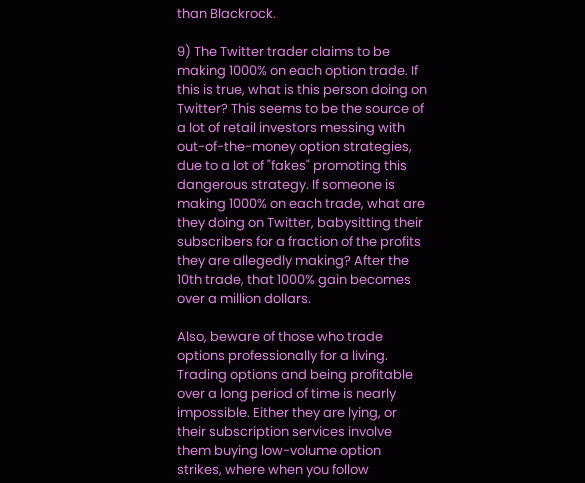than Blackrock.

9) The Twitter trader claims to be making 1000% on each option trade. If this is true, what is this person doing on Twitter? This seems to be the source of a lot of retail investors messing with out-of-the-money option strategies, due to a lot of "fakes" promoting this dangerous strategy. If someone is making 1000% on each trade, what are they doing on Twitter, babysitting their subscribers for a fraction of the profits they are allegedly making? After the 10th trade, that 1000% gain becomes over a million dollars.

Also, beware of those who trade options professionally for a living. Trading options and being profitable over a long period of time is nearly impossible. Either they are lying, or their subscription services involve them buying low-volume option strikes, where when you follow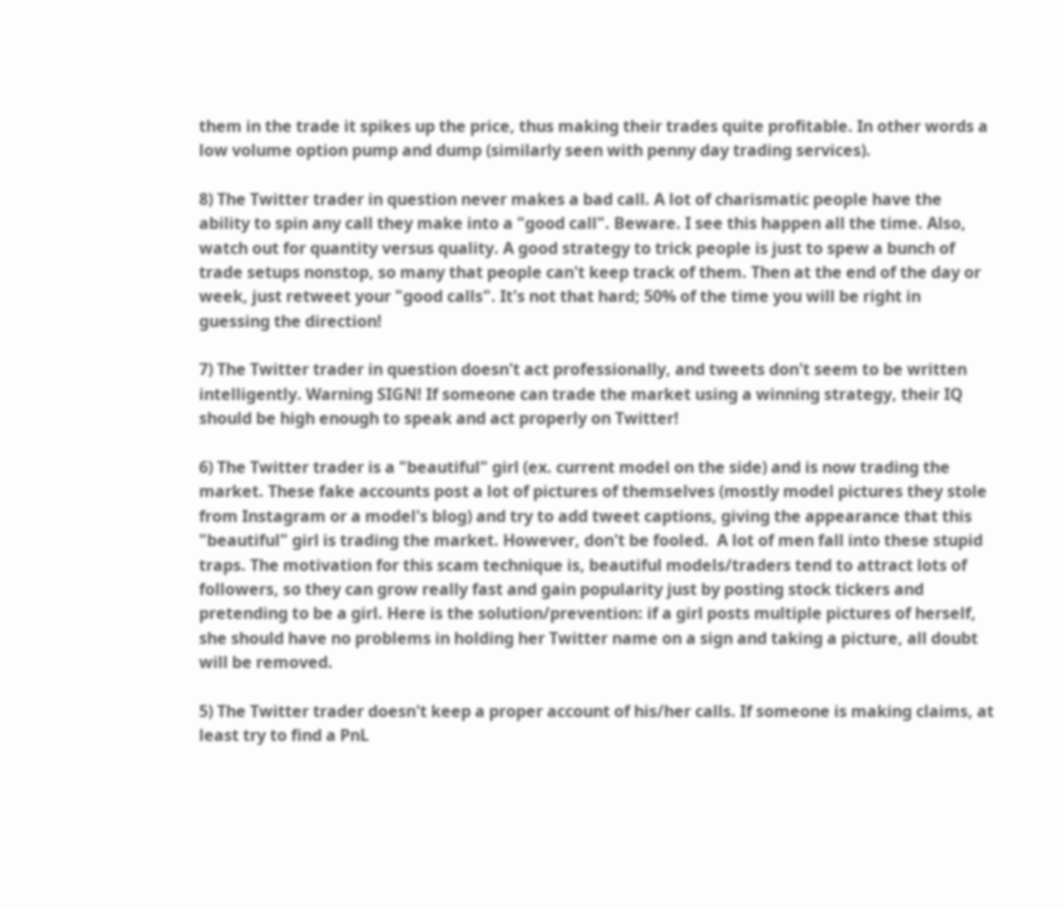them in the trade it spikes up the price, thus making their trades quite profitable. In other words a low volume option pump and dump (similarly seen with penny day trading services).

8) The Twitter trader in question never makes a bad call. A lot of charismatic people have the ability to spin any call they make into a "good call". Beware. I see this happen all the time. Also, watch out for quantity versus quality. A good strategy to trick people is just to spew a bunch of trade setups nonstop, so many that people can't keep track of them. Then at the end of the day or week, just retweet your "good calls". It's not that hard; 50% of the time you will be right in guessing the direction!

7) The Twitter trader in question doesn't act professionally, and tweets don't seem to be written intelligently. Warning SIGN! If someone can trade the market using a winning strategy, their IQ should be high enough to speak and act properly on Twitter!

6) The Twitter trader is a "beautiful" girl (ex. current model on the side) and is now trading the market. These fake accounts post a lot of pictures of themselves (mostly model pictures they stole from Instagram or a model's blog) and try to add tweet captions, giving the appearance that this "beautiful" girl is trading the market. However, don't be fooled.  A lot of men fall into these stupid traps. The motivation for this scam technique is, beautiful models/traders tend to attract lots of followers, so they can grow really fast and gain popularity just by posting stock tickers and pretending to be a girl. Here is the solution/prevention: if a girl posts multiple pictures of herself, she should have no problems in holding her Twitter name on a sign and taking a picture, all doubt will be removed.

5) The Twitter trader doesn't keep a proper account of his/her calls. If someone is making claims, at least try to find a PnL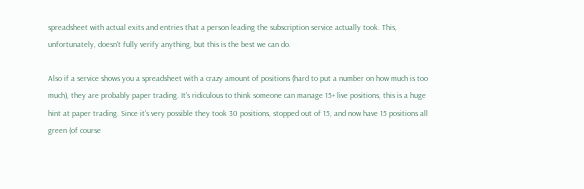spreadsheet with actual exits and entries that a person leading the subscription service actually took. This, unfortunately, doesn't fully verify anything, but this is the best we can do.

Also if a service shows you a spreadsheet with a crazy amount of positions (hard to put a number on how much is too much), they are probably paper trading. It's ridiculous to think someone can manage 15+ live positions, this is a huge hint at paper trading. Since it's very possible they took 30 positions, stopped out of 15, and now have 15 positions all green (of course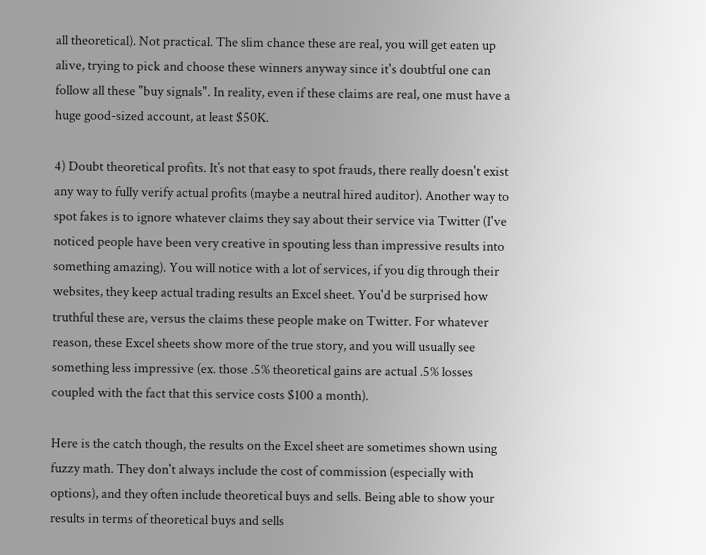all theoretical). Not practical. The slim chance these are real, you will get eaten up alive, trying to pick and choose these winners anyway since it's doubtful one can follow all these "buy signals". In reality, even if these claims are real, one must have a huge good-sized account, at least $50K.

4) Doubt theoretical profits. It’s not that easy to spot frauds, there really doesn't exist any way to fully verify actual profits (maybe a neutral hired auditor). Another way to spot fakes is to ignore whatever claims they say about their service via Twitter (I've noticed people have been very creative in spouting less than impressive results into something amazing). You will notice with a lot of services, if you dig through their websites, they keep actual trading results an Excel sheet. You'd be surprised how truthful these are, versus the claims these people make on Twitter. For whatever reason, these Excel sheets show more of the true story, and you will usually see something less impressive (ex. those .5% theoretical gains are actual .5% losses coupled with the fact that this service costs $100 a month).

Here is the catch though, the results on the Excel sheet are sometimes shown using fuzzy math. They don't always include the cost of commission (especially with options), and they often include theoretical buys and sells. Being able to show your results in terms of theoretical buys and sells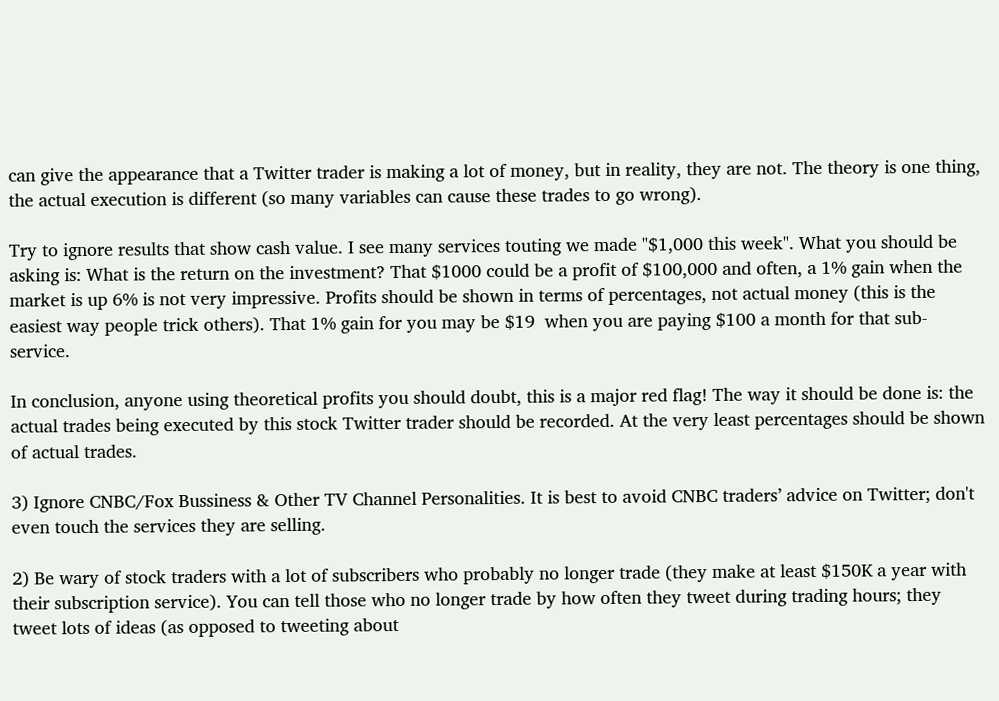can give the appearance that a Twitter trader is making a lot of money, but in reality, they are not. The theory is one thing, the actual execution is different (so many variables can cause these trades to go wrong).

Try to ignore results that show cash value. I see many services touting we made "$1,000 this week". What you should be asking is: What is the return on the investment? That $1000 could be a profit of $100,000 and often, a 1% gain when the market is up 6% is not very impressive. Profits should be shown in terms of percentages, not actual money (this is the easiest way people trick others). That 1% gain for you may be $19  when you are paying $100 a month for that sub-service.

In conclusion, anyone using theoretical profits you should doubt, this is a major red flag! The way it should be done is: the actual trades being executed by this stock Twitter trader should be recorded. At the very least percentages should be shown of actual trades.

3) Ignore CNBC/Fox Bussiness & Other TV Channel Personalities. It is best to avoid CNBC traders’ advice on Twitter; don't even touch the services they are selling.

2) Be wary of stock traders with a lot of subscribers who probably no longer trade (they make at least $150K a year with their subscription service). You can tell those who no longer trade by how often they tweet during trading hours; they tweet lots of ideas (as opposed to tweeting about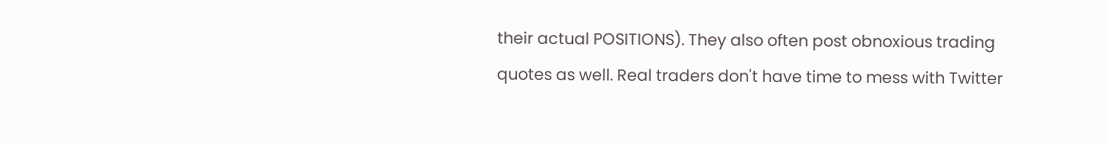their actual POSITIONS). They also often post obnoxious trading quotes as well. Real traders don't have time to mess with Twitter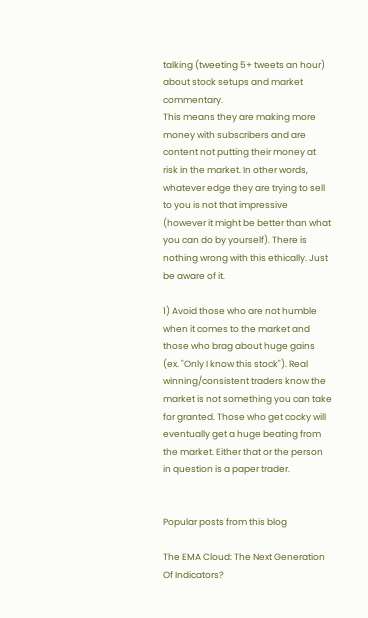talking (tweeting 5+ tweets an hour) about stock setups and market commentary.
This means they are making more money with subscribers and are content not putting their money at risk in the market. In other words, whatever edge they are trying to sell to you is not that impressive (however it might be better than what you can do by yourself). There is nothing wrong with this ethically. Just be aware of it.

1) Avoid those who are not humble when it comes to the market and those who brag about huge gains (ex. "Only I know this stock"). Real winning/consistent traders know the market is not something you can take for granted. Those who get cocky will eventually get a huge beating from the market. Either that or the person in question is a paper trader.


Popular posts from this blog

The EMA Cloud: The Next Generation Of Indicators?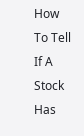How To Tell If A Stock Has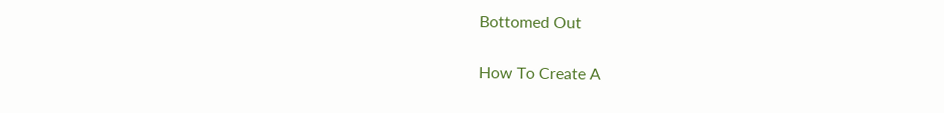Bottomed Out

How To Create A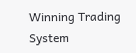Winning Trading System